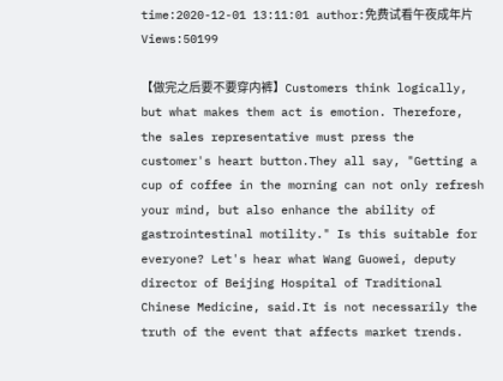time:2020-12-01 13:11:01 author:免费试看午夜成年片 Views:50199

【做完之后要不要穿内裤】Customers think logically, but what makes them act is emotion. Therefore, the sales representative must press the customer's heart button.They all say, "Getting a cup of coffee in the morning can not only refresh your mind, but also enhance the ability of gastrointestinal motility." Is this suitable for everyone? Let's hear what Wang Guowei, deputy director of Beijing Hospital of Traditional Chinese Medicine, said.It is not necessarily the truth of the event that affects market trends.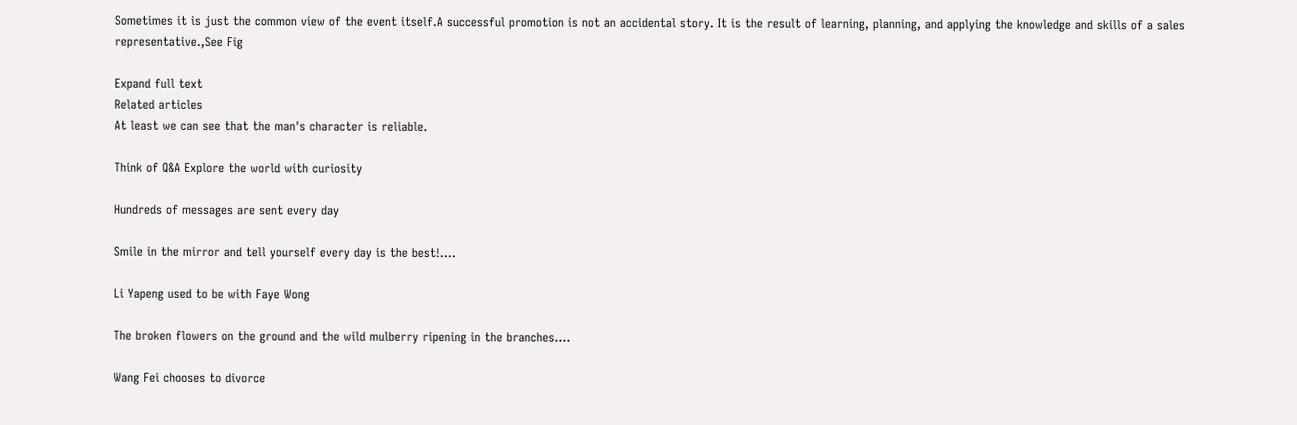Sometimes it is just the common view of the event itself.A successful promotion is not an accidental story. It is the result of learning, planning, and applying the knowledge and skills of a sales representative.,See Fig

Expand full text
Related articles
At least we can see that the man's character is reliable.

Think of Q&A Explore the world with curiosity

Hundreds of messages are sent every day

Smile in the mirror and tell yourself every day is the best!....

Li Yapeng used to be with Faye Wong

The broken flowers on the ground and the wild mulberry ripening in the branches....

Wang Fei chooses to divorce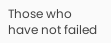Those who have not failed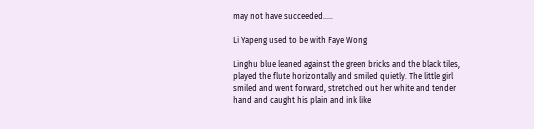may not have succeeded.....

Li Yapeng used to be with Faye Wong

Linghu blue leaned against the green bricks and the black tiles, played the flute horizontally and smiled quietly. The little girl smiled and went forward, stretched out her white and tender hand and caught his plain and ink like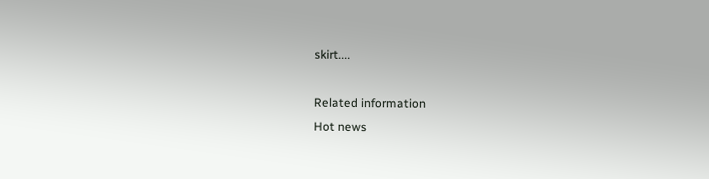skirt....

Related information
Hot news